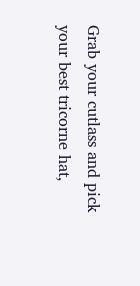Grab your cutlass and pick your best tricorne hat,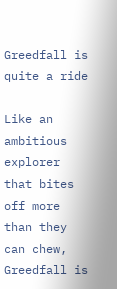Greedfall is quite a ride

Like an ambitious explorer that bites off more than they can chew, Greedfall is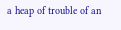a heap of trouble of an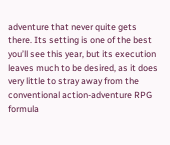adventure that never quite gets there. Its setting is one of the best you’ll see this year, but its execution leaves much to be desired, as it does very little to stray away from the conventional action-adventure RPG formula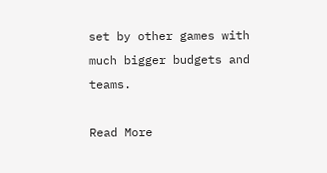set by other games with much bigger budgets and teams.

Read More